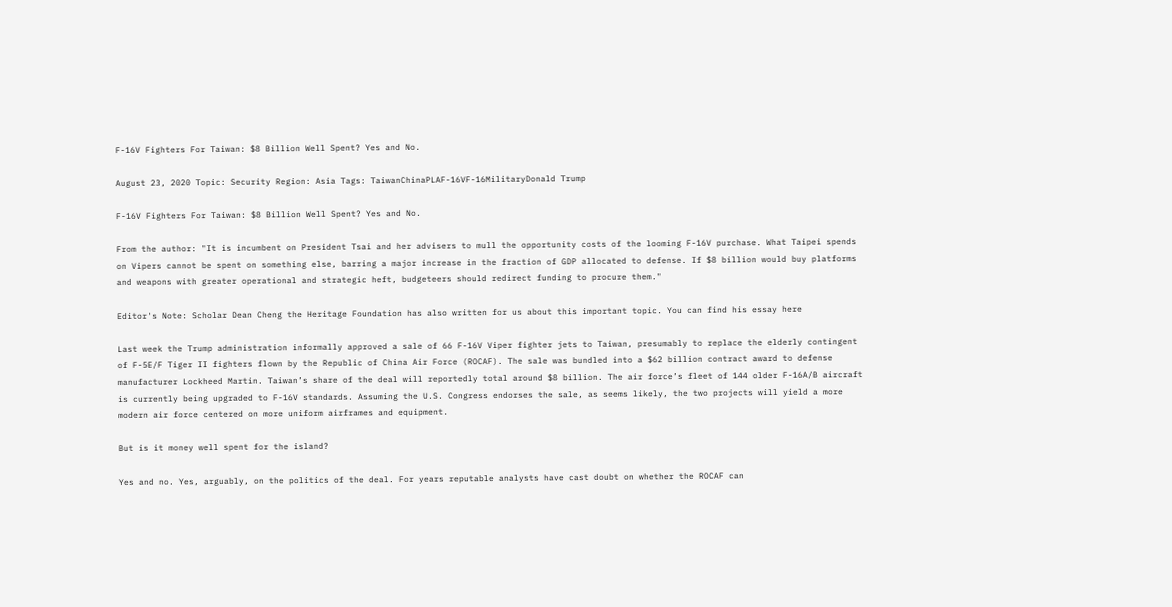F-16V Fighters For Taiwan: $8 Billion Well Spent? Yes and No.

August 23, 2020 Topic: Security Region: Asia Tags: TaiwanChinaPLAF-16VF-16MilitaryDonald Trump

F-16V Fighters For Taiwan: $8 Billion Well Spent? Yes and No.

From the author: "It is incumbent on President Tsai and her advisers to mull the opportunity costs of the looming F-16V purchase. What Taipei spends on Vipers cannot be spent on something else, barring a major increase in the fraction of GDP allocated to defense. If $8 billion would buy platforms and weapons with greater operational and strategic heft, budgeteers should redirect funding to procure them."

Editor's Note: Scholar Dean Cheng the Heritage Foundation has also written for us about this important topic. You can find his essay here

Last week the Trump administration informally approved a sale of 66 F-16V Viper fighter jets to Taiwan, presumably to replace the elderly contingent of F-5E/F Tiger II fighters flown by the Republic of China Air Force (ROCAF). The sale was bundled into a $62 billion contract award to defense manufacturer Lockheed Martin. Taiwan’s share of the deal will reportedly total around $8 billion. The air force’s fleet of 144 older F-16A/B aircraft is currently being upgraded to F-16V standards. Assuming the U.S. Congress endorses the sale, as seems likely, the two projects will yield a more modern air force centered on more uniform airframes and equipment.

But is it money well spent for the island?

Yes and no. Yes, arguably, on the politics of the deal. For years reputable analysts have cast doubt on whether the ROCAF can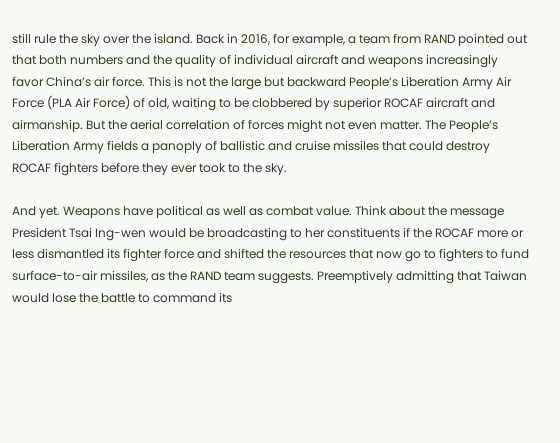still rule the sky over the island. Back in 2016, for example, a team from RAND pointed out that both numbers and the quality of individual aircraft and weapons increasingly favor China’s air force. This is not the large but backward People’s Liberation Army Air Force (PLA Air Force) of old, waiting to be clobbered by superior ROCAF aircraft and airmanship. But the aerial correlation of forces might not even matter. The People’s Liberation Army fields a panoply of ballistic and cruise missiles that could destroy ROCAF fighters before they ever took to the sky.

And yet. Weapons have political as well as combat value. Think about the message President Tsai Ing-wen would be broadcasting to her constituents if the ROCAF more or less dismantled its fighter force and shifted the resources that now go to fighters to fund surface-to-air missiles, as the RAND team suggests. Preemptively admitting that Taiwan would lose the battle to command its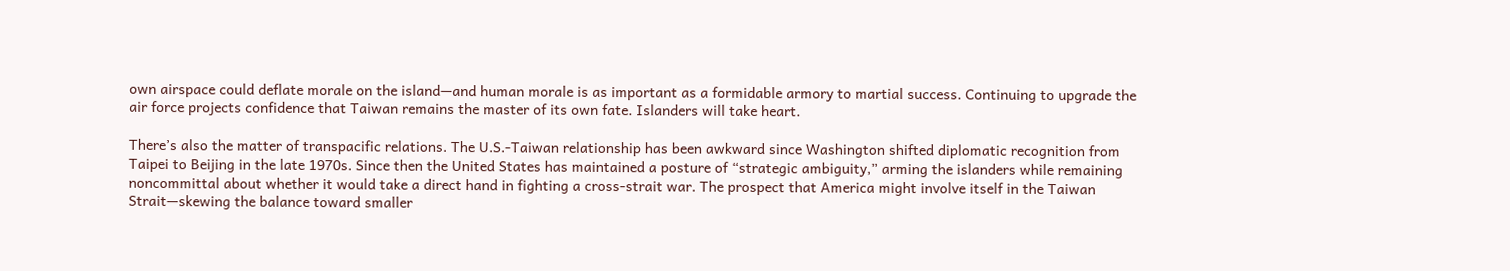own airspace could deflate morale on the island—and human morale is as important as a formidable armory to martial success. Continuing to upgrade the air force projects confidence that Taiwan remains the master of its own fate. Islanders will take heart.

There’s also the matter of transpacific relations. The U.S.-Taiwan relationship has been awkward since Washington shifted diplomatic recognition from Taipei to Beijing in the late 1970s. Since then the United States has maintained a posture of “strategic ambiguity,” arming the islanders while remaining noncommittal about whether it would take a direct hand in fighting a cross-strait war. The prospect that America might involve itself in the Taiwan Strait—skewing the balance toward smaller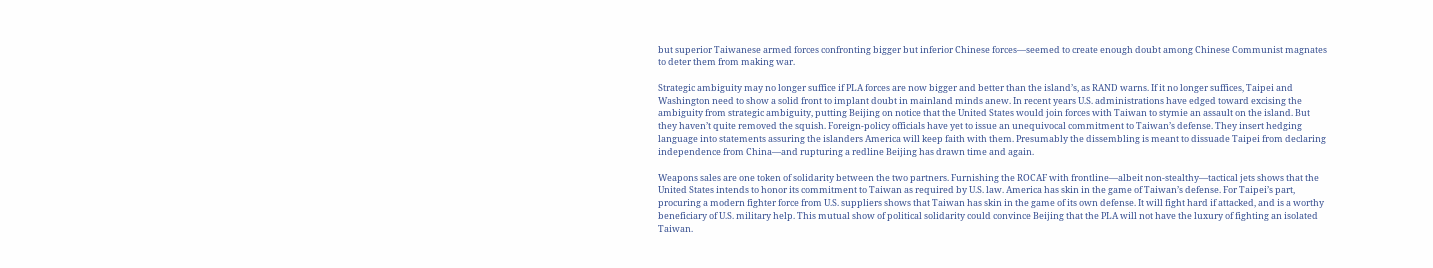but superior Taiwanese armed forces confronting bigger but inferior Chinese forces—seemed to create enough doubt among Chinese Communist magnates to deter them from making war.

Strategic ambiguity may no longer suffice if PLA forces are now bigger and better than the island’s, as RAND warns. If it no longer suffices, Taipei and Washington need to show a solid front to implant doubt in mainland minds anew. In recent years U.S. administrations have edged toward excising the ambiguity from strategic ambiguity, putting Beijing on notice that the United States would join forces with Taiwan to stymie an assault on the island. But they haven’t quite removed the squish. Foreign-policy officials have yet to issue an unequivocal commitment to Taiwan’s defense. They insert hedging language into statements assuring the islanders America will keep faith with them. Presumably the dissembling is meant to dissuade Taipei from declaring independence from China—and rupturing a redline Beijing has drawn time and again.

Weapons sales are one token of solidarity between the two partners. Furnishing the ROCAF with frontline—albeit non-stealthy—tactical jets shows that the United States intends to honor its commitment to Taiwan as required by U.S. law. America has skin in the game of Taiwan’s defense. For Taipei’s part, procuring a modern fighter force from U.S. suppliers shows that Taiwan has skin in the game of its own defense. It will fight hard if attacked, and is a worthy beneficiary of U.S. military help. This mutual show of political solidarity could convince Beijing that the PLA will not have the luxury of fighting an isolated Taiwan.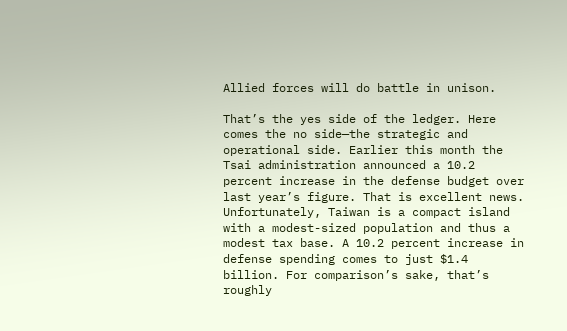Allied forces will do battle in unison.

That’s the yes side of the ledger. Here comes the no side—the strategic and operational side. Earlier this month the Tsai administration announced a 10.2 percent increase in the defense budget over last year’s figure. That is excellent news. Unfortunately, Taiwan is a compact island with a modest-sized population and thus a modest tax base. A 10.2 percent increase in defense spending comes to just $1.4 billion. For comparison’s sake, that’s roughly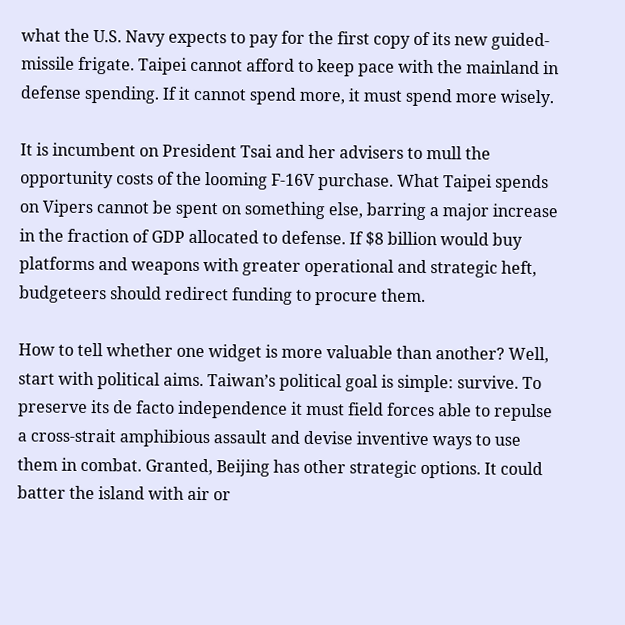what the U.S. Navy expects to pay for the first copy of its new guided-missile frigate. Taipei cannot afford to keep pace with the mainland in defense spending. If it cannot spend more, it must spend more wisely.

It is incumbent on President Tsai and her advisers to mull the opportunity costs of the looming F-16V purchase. What Taipei spends on Vipers cannot be spent on something else, barring a major increase in the fraction of GDP allocated to defense. If $8 billion would buy platforms and weapons with greater operational and strategic heft, budgeteers should redirect funding to procure them.

How to tell whether one widget is more valuable than another? Well, start with political aims. Taiwan’s political goal is simple: survive. To preserve its de facto independence it must field forces able to repulse a cross-strait amphibious assault and devise inventive ways to use them in combat. Granted, Beijing has other strategic options. It could batter the island with air or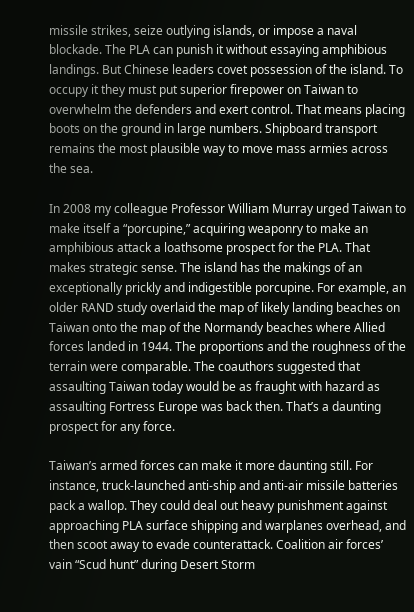missile strikes, seize outlying islands, or impose a naval blockade. The PLA can punish it without essaying amphibious landings. But Chinese leaders covet possession of the island. To occupy it they must put superior firepower on Taiwan to overwhelm the defenders and exert control. That means placing boots on the ground in large numbers. Shipboard transport remains the most plausible way to move mass armies across the sea.

In 2008 my colleague Professor William Murray urged Taiwan to make itself a “porcupine,” acquiring weaponry to make an amphibious attack a loathsome prospect for the PLA. That makes strategic sense. The island has the makings of an exceptionally prickly and indigestible porcupine. For example, an older RAND study overlaid the map of likely landing beaches on Taiwan onto the map of the Normandy beaches where Allied forces landed in 1944. The proportions and the roughness of the terrain were comparable. The coauthors suggested that assaulting Taiwan today would be as fraught with hazard as assaulting Fortress Europe was back then. That’s a daunting prospect for any force.

Taiwan’s armed forces can make it more daunting still. For instance, truck-launched anti-ship and anti-air missile batteries pack a wallop. They could deal out heavy punishment against approaching PLA surface shipping and warplanes overhead, and then scoot away to evade counterattack. Coalition air forces’ vain “Scud hunt” during Desert Storm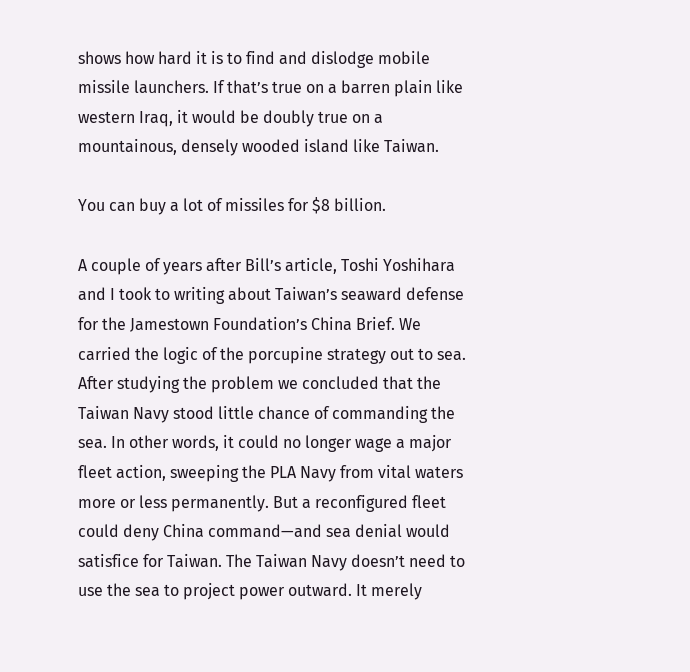shows how hard it is to find and dislodge mobile missile launchers. If that’s true on a barren plain like western Iraq, it would be doubly true on a mountainous, densely wooded island like Taiwan.

You can buy a lot of missiles for $8 billion.

A couple of years after Bill’s article, Toshi Yoshihara and I took to writing about Taiwan’s seaward defense for the Jamestown Foundation’s China Brief. We carried the logic of the porcupine strategy out to sea. After studying the problem we concluded that the Taiwan Navy stood little chance of commanding the sea. In other words, it could no longer wage a major fleet action, sweeping the PLA Navy from vital waters more or less permanently. But a reconfigured fleet could deny China command—and sea denial would satisfice for Taiwan. The Taiwan Navy doesn’t need to use the sea to project power outward. It merely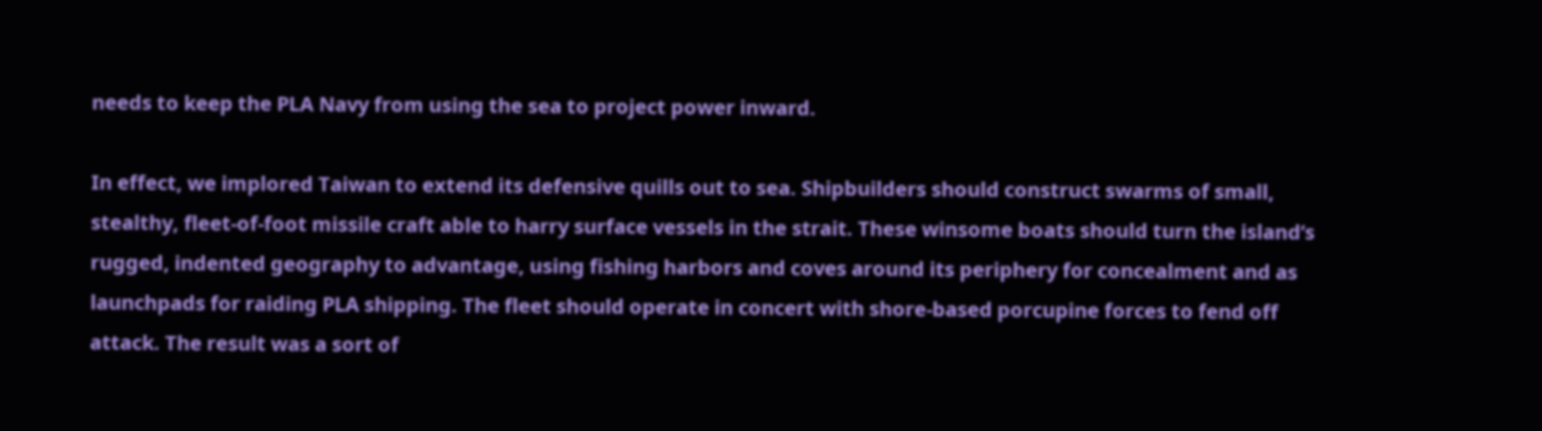needs to keep the PLA Navy from using the sea to project power inward.

In effect, we implored Taiwan to extend its defensive quills out to sea. Shipbuilders should construct swarms of small, stealthy, fleet-of-foot missile craft able to harry surface vessels in the strait. These winsome boats should turn the island’s rugged, indented geography to advantage, using fishing harbors and coves around its periphery for concealment and as launchpads for raiding PLA shipping. The fleet should operate in concert with shore-based porcupine forces to fend off attack. The result was a sort of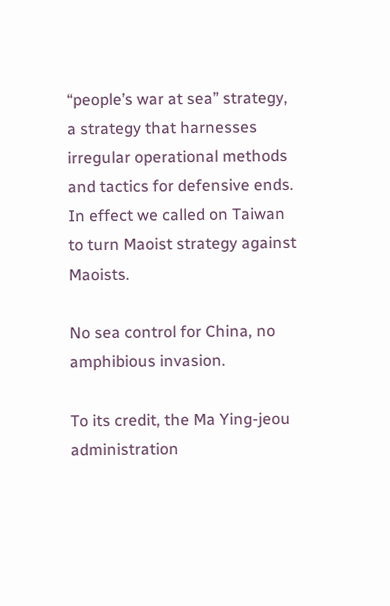“people’s war at sea” strategy, a strategy that harnesses irregular operational methods and tactics for defensive ends. In effect we called on Taiwan to turn Maoist strategy against Maoists.

No sea control for China, no amphibious invasion.

To its credit, the Ma Ying-jeou administration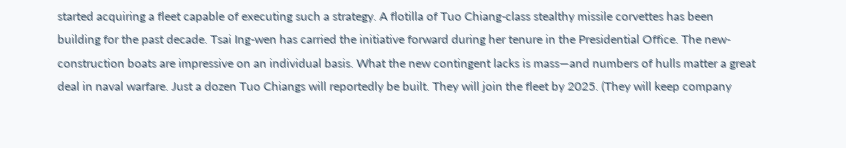started acquiring a fleet capable of executing such a strategy. A flotilla of Tuo Chiang-class stealthy missile corvettes has been building for the past decade. Tsai Ing-wen has carried the initiative forward during her tenure in the Presidential Office. The new-construction boats are impressive on an individual basis. What the new contingent lacks is mass—and numbers of hulls matter a great deal in naval warfare. Just a dozen Tuo Chiangs will reportedly be built. They will join the fleet by 2025. (They will keep company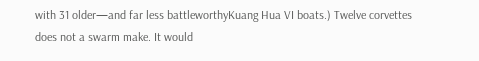with 31 older—and far less battleworthyKuang Hua VI boats.) Twelve corvettes does not a swarm make. It would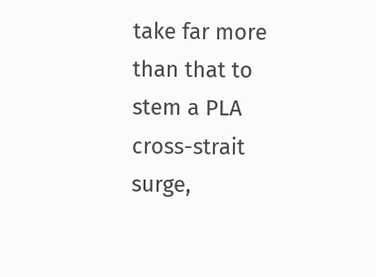take far more than that to stem a PLA cross-strait surge,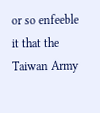or so enfeeble it that the Taiwan Army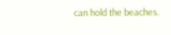can hold the beaches.